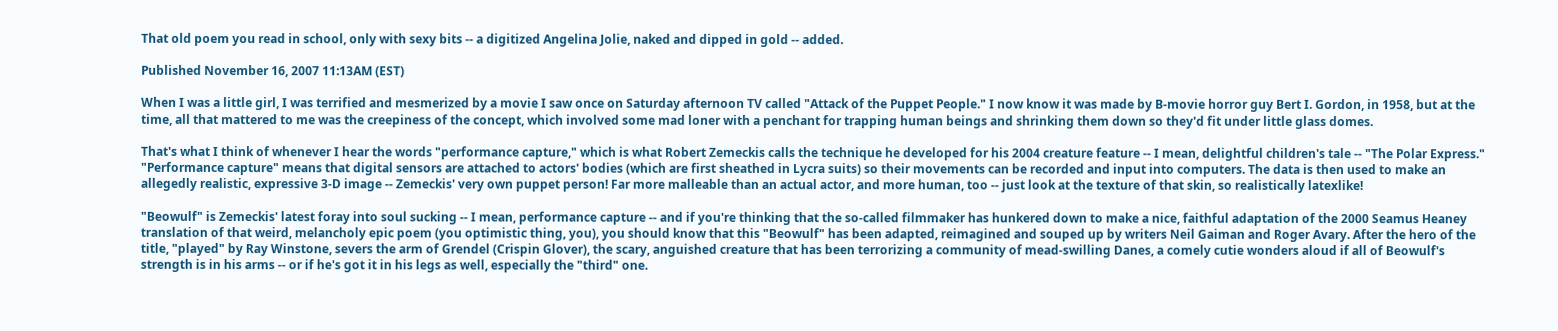That old poem you read in school, only with sexy bits -- a digitized Angelina Jolie, naked and dipped in gold -- added.

Published November 16, 2007 11:13AM (EST)

When I was a little girl, I was terrified and mesmerized by a movie I saw once on Saturday afternoon TV called "Attack of the Puppet People." I now know it was made by B-movie horror guy Bert I. Gordon, in 1958, but at the time, all that mattered to me was the creepiness of the concept, which involved some mad loner with a penchant for trapping human beings and shrinking them down so they'd fit under little glass domes.

That's what I think of whenever I hear the words "performance capture," which is what Robert Zemeckis calls the technique he developed for his 2004 creature feature -- I mean, delightful children's tale -- "The Polar Express." "Performance capture" means that digital sensors are attached to actors' bodies (which are first sheathed in Lycra suits) so their movements can be recorded and input into computers. The data is then used to make an allegedly realistic, expressive 3-D image -- Zemeckis' very own puppet person! Far more malleable than an actual actor, and more human, too -- just look at the texture of that skin, so realistically latexlike!

"Beowulf" is Zemeckis' latest foray into soul sucking -- I mean, performance capture -- and if you're thinking that the so-called filmmaker has hunkered down to make a nice, faithful adaptation of the 2000 Seamus Heaney translation of that weird, melancholy epic poem (you optimistic thing, you), you should know that this "Beowulf" has been adapted, reimagined and souped up by writers Neil Gaiman and Roger Avary. After the hero of the title, "played" by Ray Winstone, severs the arm of Grendel (Crispin Glover), the scary, anguished creature that has been terrorizing a community of mead-swilling Danes, a comely cutie wonders aloud if all of Beowulf's strength is in his arms -- or if he's got it in his legs as well, especially the "third" one.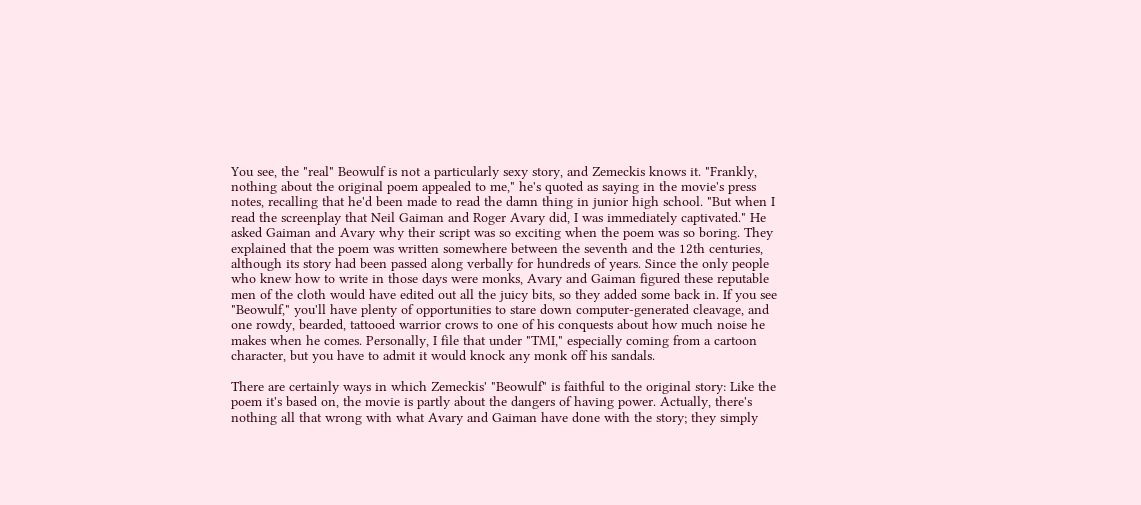You see, the "real" Beowulf is not a particularly sexy story, and Zemeckis knows it. "Frankly, nothing about the original poem appealed to me," he's quoted as saying in the movie's press notes, recalling that he'd been made to read the damn thing in junior high school. "But when I read the screenplay that Neil Gaiman and Roger Avary did, I was immediately captivated." He asked Gaiman and Avary why their script was so exciting when the poem was so boring. They explained that the poem was written somewhere between the seventh and the 12th centuries, although its story had been passed along verbally for hundreds of years. Since the only people who knew how to write in those days were monks, Avary and Gaiman figured these reputable men of the cloth would have edited out all the juicy bits, so they added some back in. If you see "Beowulf," you'll have plenty of opportunities to stare down computer-generated cleavage, and one rowdy, bearded, tattooed warrior crows to one of his conquests about how much noise he makes when he comes. Personally, I file that under "TMI," especially coming from a cartoon character, but you have to admit it would knock any monk off his sandals.

There are certainly ways in which Zemeckis' "Beowulf" is faithful to the original story: Like the poem it's based on, the movie is partly about the dangers of having power. Actually, there's nothing all that wrong with what Avary and Gaiman have done with the story; they simply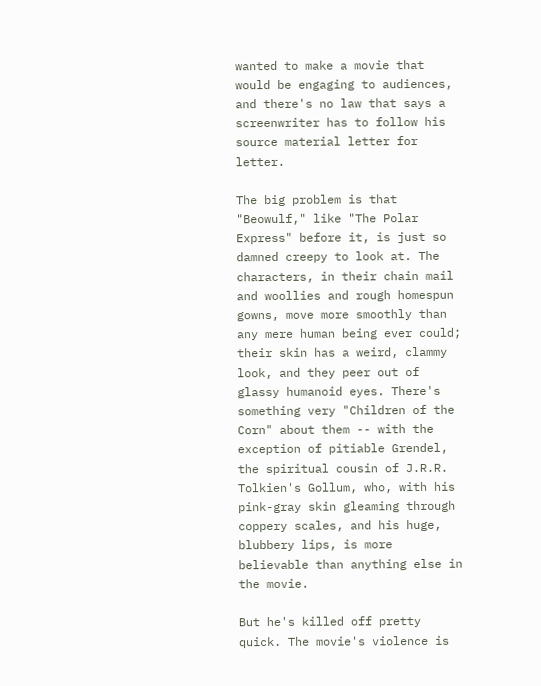wanted to make a movie that would be engaging to audiences, and there's no law that says a screenwriter has to follow his source material letter for letter.

The big problem is that "Beowulf," like "The Polar Express" before it, is just so damned creepy to look at. The characters, in their chain mail and woollies and rough homespun gowns, move more smoothly than any mere human being ever could; their skin has a weird, clammy look, and they peer out of glassy humanoid eyes. There's something very "Children of the Corn" about them -- with the exception of pitiable Grendel, the spiritual cousin of J.R.R. Tolkien's Gollum, who, with his pink-gray skin gleaming through coppery scales, and his huge, blubbery lips, is more believable than anything else in the movie.

But he's killed off pretty quick. The movie's violence is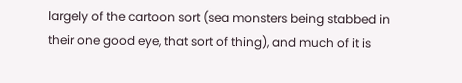largely of the cartoon sort (sea monsters being stabbed in their one good eye, that sort of thing), and much of it is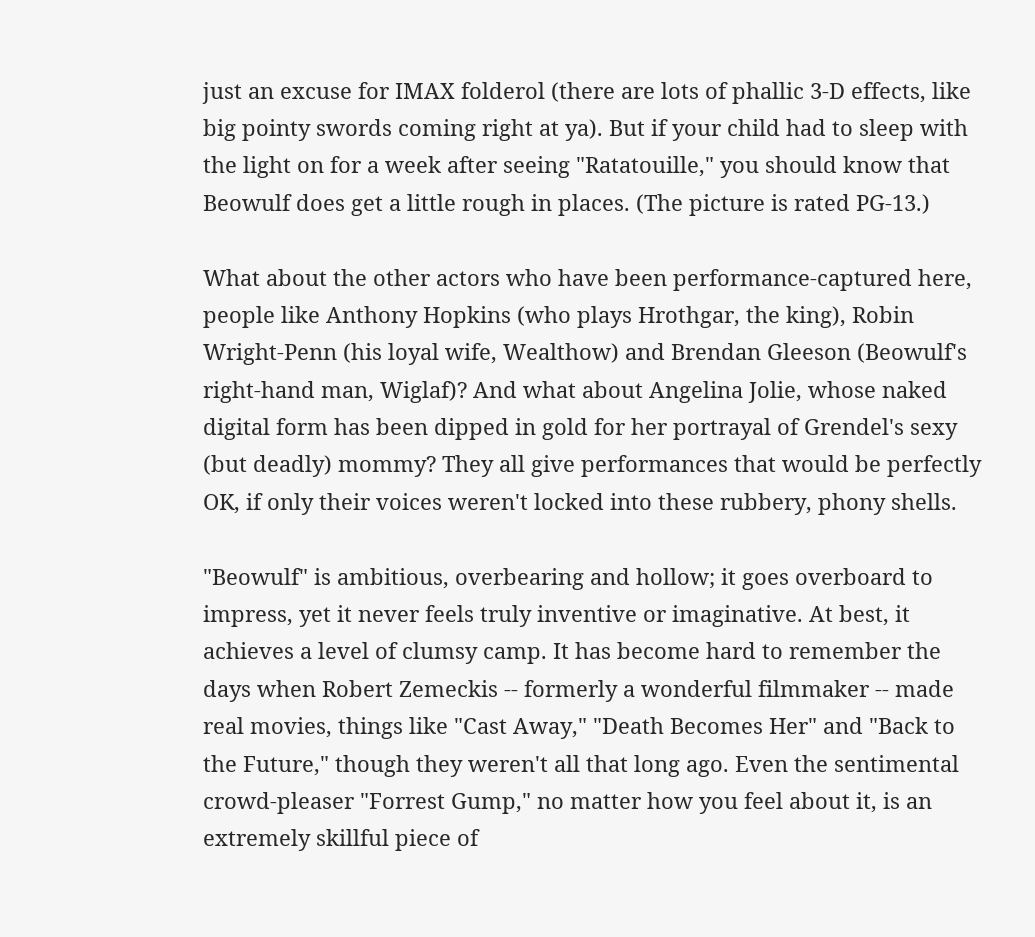just an excuse for IMAX folderol (there are lots of phallic 3-D effects, like big pointy swords coming right at ya). But if your child had to sleep with the light on for a week after seeing "Ratatouille," you should know that Beowulf does get a little rough in places. (The picture is rated PG-13.)

What about the other actors who have been performance-captured here, people like Anthony Hopkins (who plays Hrothgar, the king), Robin Wright-Penn (his loyal wife, Wealthow) and Brendan Gleeson (Beowulf's right-hand man, Wiglaf)? And what about Angelina Jolie, whose naked digital form has been dipped in gold for her portrayal of Grendel's sexy (but deadly) mommy? They all give performances that would be perfectly OK, if only their voices weren't locked into these rubbery, phony shells.

"Beowulf" is ambitious, overbearing and hollow; it goes overboard to impress, yet it never feels truly inventive or imaginative. At best, it achieves a level of clumsy camp. It has become hard to remember the days when Robert Zemeckis -- formerly a wonderful filmmaker -- made real movies, things like "Cast Away," "Death Becomes Her" and "Back to the Future," though they weren't all that long ago. Even the sentimental crowd-pleaser "Forrest Gump," no matter how you feel about it, is an extremely skillful piece of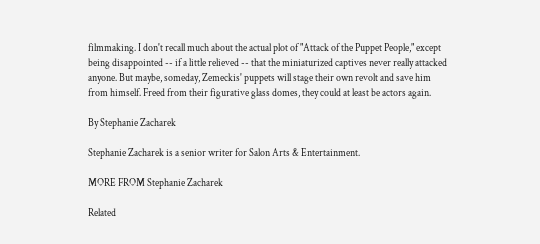filmmaking. I don't recall much about the actual plot of "Attack of the Puppet People," except being disappointed -- if a little relieved -- that the miniaturized captives never really attacked anyone. But maybe, someday, Zemeckis' puppets will stage their own revolt and save him from himself. Freed from their figurative glass domes, they could at least be actors again.

By Stephanie Zacharek

Stephanie Zacharek is a senior writer for Salon Arts & Entertainment.

MORE FROM Stephanie Zacharek

Related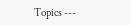Topics ---